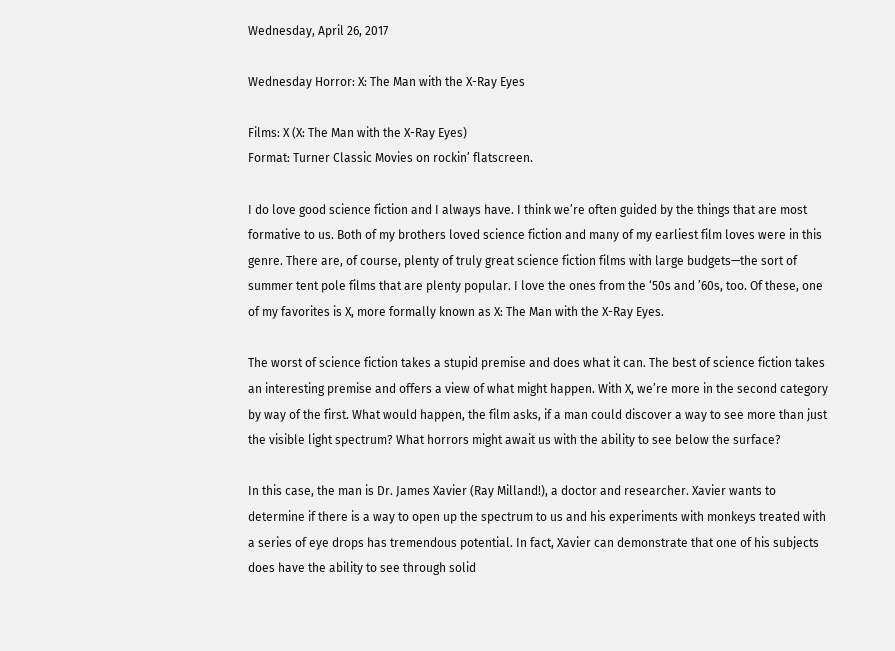Wednesday, April 26, 2017

Wednesday Horror: X: The Man with the X-Ray Eyes

Films: X (X: The Man with the X-Ray Eyes)
Format: Turner Classic Movies on rockin’ flatscreen.

I do love good science fiction and I always have. I think we’re often guided by the things that are most formative to us. Both of my brothers loved science fiction and many of my earliest film loves were in this genre. There are, of course, plenty of truly great science fiction films with large budgets—the sort of summer tent pole films that are plenty popular. I love the ones from the ‘50s and ’60s, too. Of these, one of my favorites is X, more formally known as X: The Man with the X-Ray Eyes.

The worst of science fiction takes a stupid premise and does what it can. The best of science fiction takes an interesting premise and offers a view of what might happen. With X, we’re more in the second category by way of the first. What would happen, the film asks, if a man could discover a way to see more than just the visible light spectrum? What horrors might await us with the ability to see below the surface?

In this case, the man is Dr. James Xavier (Ray Milland!), a doctor and researcher. Xavier wants to determine if there is a way to open up the spectrum to us and his experiments with monkeys treated with a series of eye drops has tremendous potential. In fact, Xavier can demonstrate that one of his subjects does have the ability to see through solid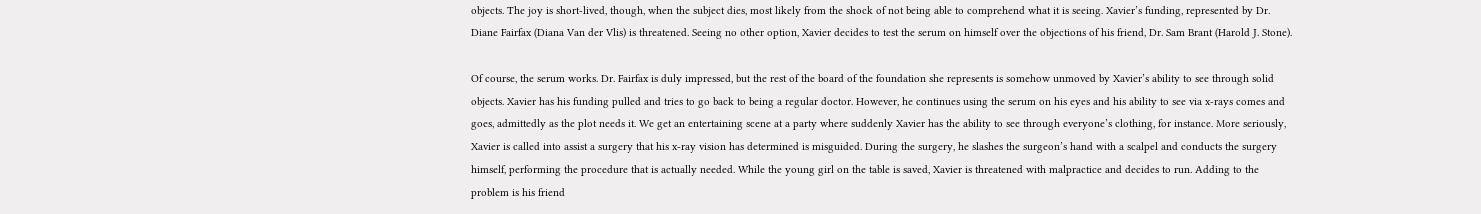objects. The joy is short-lived, though, when the subject dies, most likely from the shock of not being able to comprehend what it is seeing. Xavier’s funding, represented by Dr. Diane Fairfax (Diana Van der Vlis) is threatened. Seeing no other option, Xavier decides to test the serum on himself over the objections of his friend, Dr. Sam Brant (Harold J. Stone).

Of course, the serum works. Dr. Fairfax is duly impressed, but the rest of the board of the foundation she represents is somehow unmoved by Xavier’s ability to see through solid objects. Xavier has his funding pulled and tries to go back to being a regular doctor. However, he continues using the serum on his eyes and his ability to see via x-rays comes and goes, admittedly as the plot needs it. We get an entertaining scene at a party where suddenly Xavier has the ability to see through everyone’s clothing, for instance. More seriously, Xavier is called into assist a surgery that his x-ray vision has determined is misguided. During the surgery, he slashes the surgeon’s hand with a scalpel and conducts the surgery himself, performing the procedure that is actually needed. While the young girl on the table is saved, Xavier is threatened with malpractice and decides to run. Adding to the problem is his friend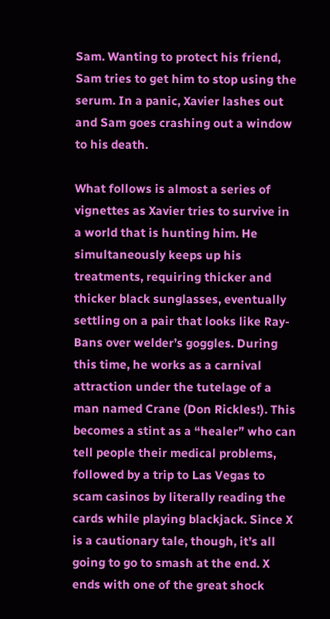Sam. Wanting to protect his friend, Sam tries to get him to stop using the serum. In a panic, Xavier lashes out and Sam goes crashing out a window to his death.

What follows is almost a series of vignettes as Xavier tries to survive in a world that is hunting him. He simultaneously keeps up his treatments, requiring thicker and thicker black sunglasses, eventually settling on a pair that looks like Ray-Bans over welder’s goggles. During this time, he works as a carnival attraction under the tutelage of a man named Crane (Don Rickles!). This becomes a stint as a “healer” who can tell people their medical problems, followed by a trip to Las Vegas to scam casinos by literally reading the cards while playing blackjack. Since X is a cautionary tale, though, it’s all going to go to smash at the end. X ends with one of the great shock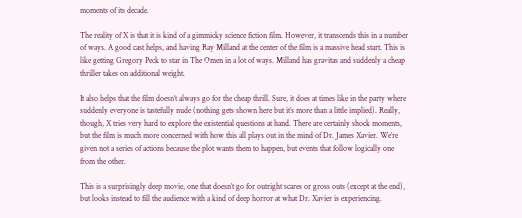moments of its decade.

The reality of X is that it is kind of a gimmicky science fiction film. However, it transcends this in a number of ways. A good cast helps, and having Ray Milland at the center of the film is a massive head start. This is like getting Gregory Peck to star in The Omen in a lot of ways. Milland has gravitas and suddenly a cheap thriller takes on additional weight.

It also helps that the film doesn’t always go for the cheap thrill. Sure, it does at times like in the party where suddenly everyone is tastefully nude (nothing gets shown here but it’s more than a little implied). Really, though, X tries very hard to explore the existential questions at hand. There are certainly shock moments, but the film is much more concerned with how this all plays out in the mind of Dr. James Xavier. We’re given not a series of actions because the plot wants them to happen, but events that follow logically one from the other.

This is a surprisingly deep movie, one that doesn’t go for outright scares or gross outs (except at the end), but looks instead to fill the audience with a kind of deep horror at what Dr. Xavier is experiencing.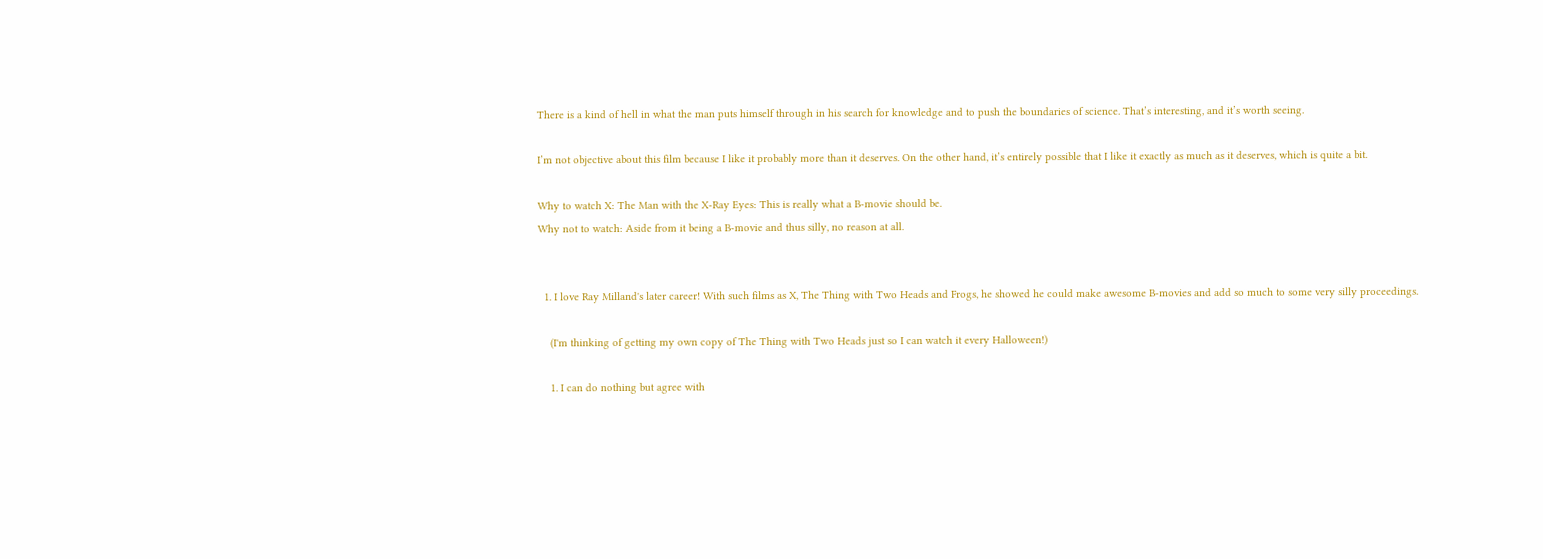There is a kind of hell in what the man puts himself through in his search for knowledge and to push the boundaries of science. That’s interesting, and it’s worth seeing.

I’m not objective about this film because I like it probably more than it deserves. On the other hand, it’s entirely possible that I like it exactly as much as it deserves, which is quite a bit.

Why to watch X: The Man with the X-Ray Eyes: This is really what a B-movie should be.
Why not to watch: Aside from it being a B-movie and thus silly, no reason at all.


  1. I love Ray Milland's later career! With such films as X, The Thing with Two Heads and Frogs, he showed he could make awesome B-movies and add so much to some very silly proceedings.

    (I'm thinking of getting my own copy of The Thing with Two Heads just so I can watch it every Halloween!)

    1. I can do nothing but agree with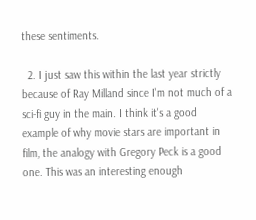these sentiments.

  2. I just saw this within the last year strictly because of Ray Milland since I'm not much of a sci-fi guy in the main. I think it's a good example of why movie stars are important in film, the analogy with Gregory Peck is a good one. This was an interesting enough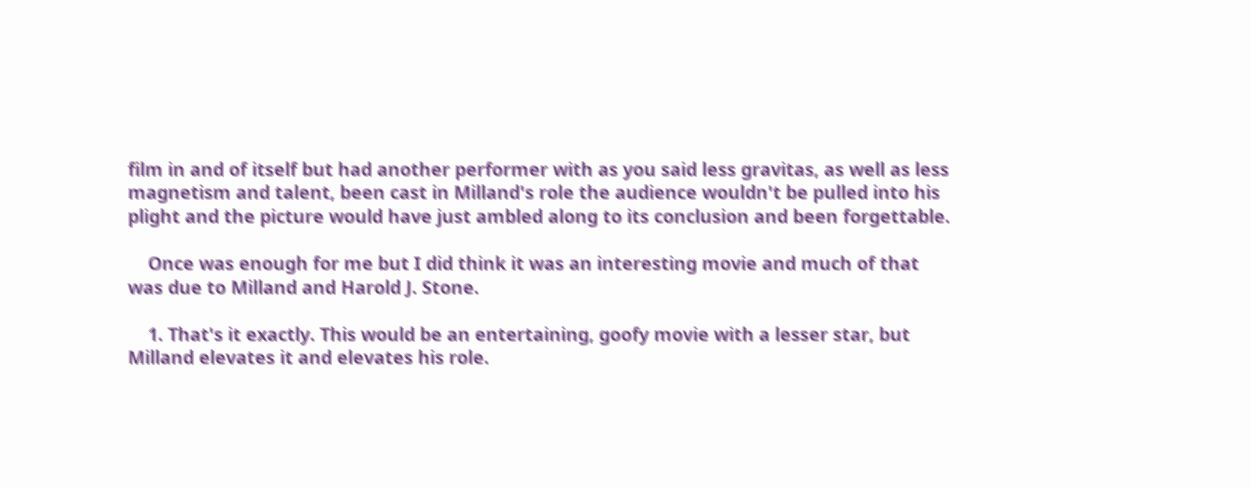film in and of itself but had another performer with as you said less gravitas, as well as less magnetism and talent, been cast in Milland's role the audience wouldn't be pulled into his plight and the picture would have just ambled along to its conclusion and been forgettable.

    Once was enough for me but I did think it was an interesting movie and much of that was due to Milland and Harold J. Stone.

    1. That's it exactly. This would be an entertaining, goofy movie with a lesser star, but Milland elevates it and elevates his role.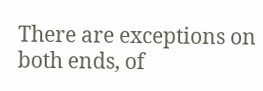There are exceptions on both ends, of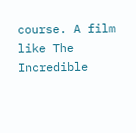course. A film like The Incredible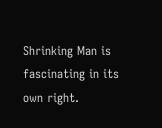Shrinking Man is fascinating in its own right.